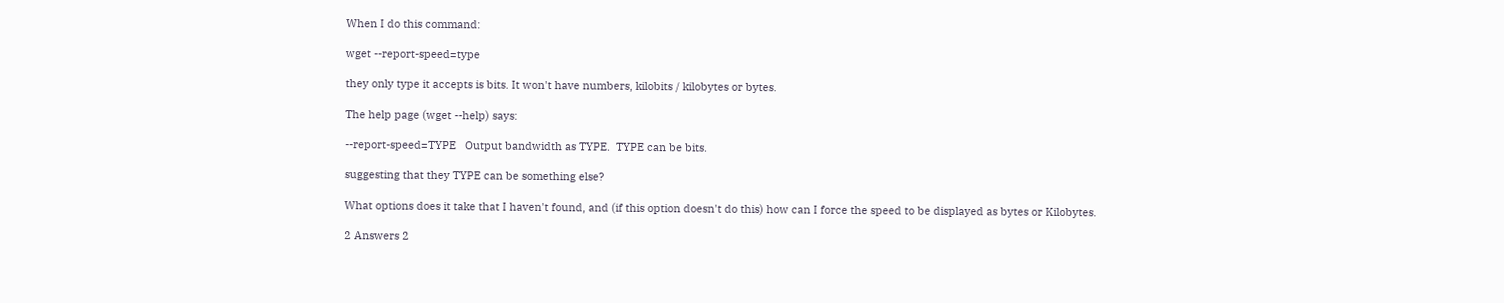When I do this command:

wget --report-speed=type

they only type it accepts is bits. It won't have numbers, kilobits / kilobytes or bytes.

The help page (wget --help) says:

--report-speed=TYPE   Output bandwidth as TYPE.  TYPE can be bits.

suggesting that they TYPE can be something else?

What options does it take that I haven't found, and (if this option doesn't do this) how can I force the speed to be displayed as bytes or Kilobytes.

2 Answers 2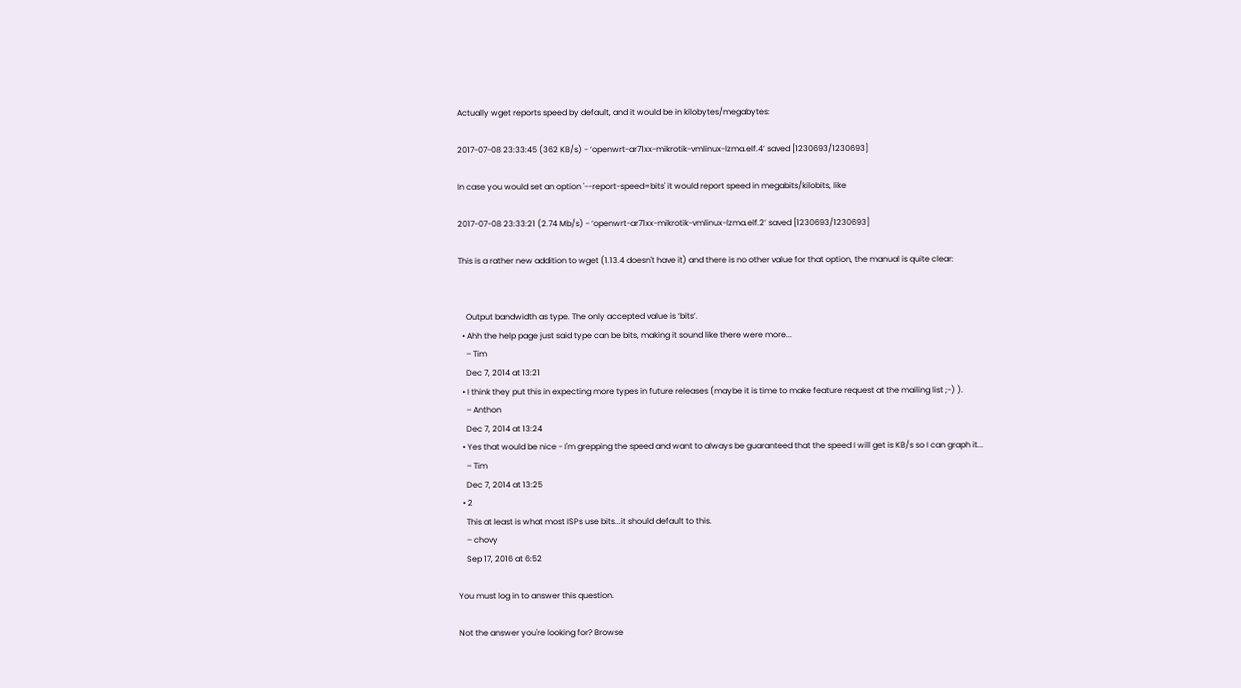Actually wget reports speed by default, and it would be in kilobytes/megabytes:

2017-07-08 23:33:45 (362 KB/s) - ‘openwrt-ar71xx-mikrotik-vmlinux-lzma.elf.4’ saved [1230693/1230693]

In case you would set an option '--report-speed=bits' it would report speed in megabits/kilobits, like

2017-07-08 23:33:21 (2.74 Mb/s) - ‘openwrt-ar71xx-mikrotik-vmlinux-lzma.elf.2’ saved [1230693/1230693]

This is a rather new addition to wget (1.13.4 doesn't have it) and there is no other value for that option, the manual is quite clear:


    Output bandwidth as type. The only accepted value is ‘bits’.
  • Ahh the help page just said type can be bits, making it sound like there were more...
    – Tim
    Dec 7, 2014 at 13:21
  • I think they put this in expecting more types in future releases (maybe it is time to make feature request at the mailing list ;-) ).
    – Anthon
    Dec 7, 2014 at 13:24
  • Yes that would be nice - I'm grepping the speed and want to always be guaranteed that the speed I will get is KB/s so I can graph it...
    – Tim
    Dec 7, 2014 at 13:25
  • 2
    This at least is what most ISPs use bits...it should default to this.
    – chovy
    Sep 17, 2016 at 6:52

You must log in to answer this question.

Not the answer you're looking for? Browse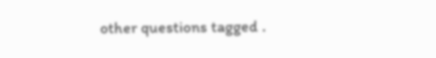other questions tagged .